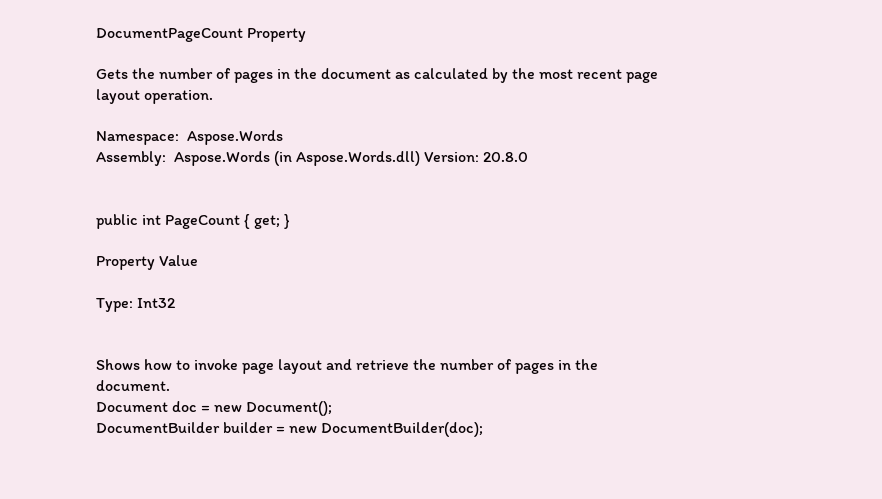DocumentPageCount Property

Gets the number of pages in the document as calculated by the most recent page layout operation.

Namespace:  Aspose.Words
Assembly:  Aspose.Words (in Aspose.Words.dll) Version: 20.8.0


public int PageCount { get; }

Property Value

Type: Int32


Shows how to invoke page layout and retrieve the number of pages in the document.
Document doc = new Document();
DocumentBuilder builder = new DocumentBuilder(doc);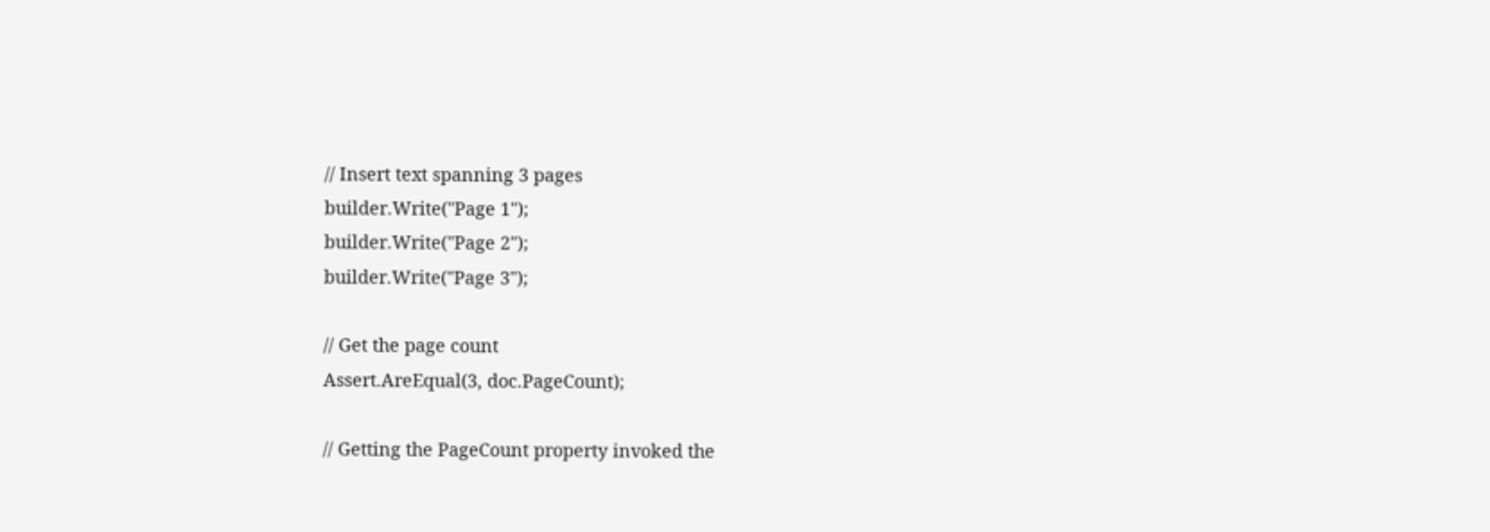// Insert text spanning 3 pages
builder.Write("Page 1");
builder.Write("Page 2");
builder.Write("Page 3");

// Get the page count
Assert.AreEqual(3, doc.PageCount);

// Getting the PageCount property invoked the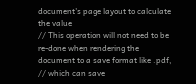document's page layout to calculate the value
// This operation will not need to be re-done when rendering the document to a save format like .pdf,
// which can save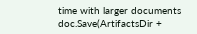time with larger documents
doc.Save(ArtifactsDir +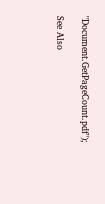"Document.GetPageCount.pdf");

See Also